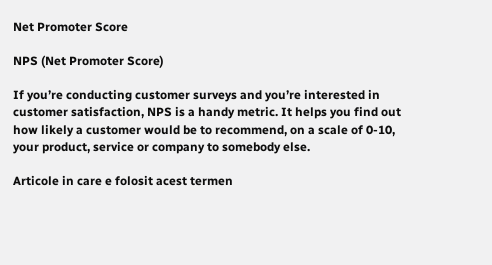Net Promoter Score

NPS (Net Promoter Score)

If you’re conducting customer surveys and you’re interested in customer satisfaction, NPS is a handy metric. It helps you find out how likely a customer would be to recommend, on a scale of 0-10, your product, service or company to somebody else.

Articole in care e folosit acest termen